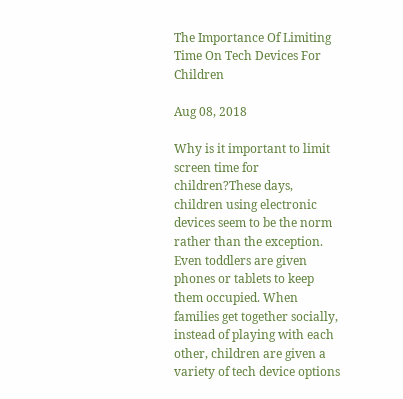The Importance Of Limiting Time On Tech Devices For Children

Aug 08, 2018

Why is it important to limit screen time for children?These days, children using electronic devices seem to be the norm rather than the exception. Even toddlers are given phones or tablets to keep them occupied. When families get together socially, instead of playing with each other, children are given a variety of tech device options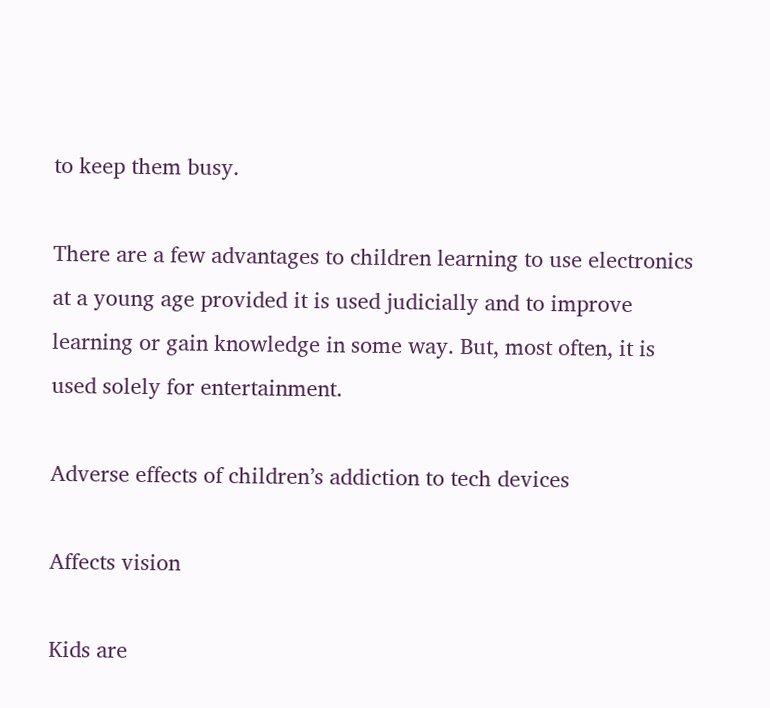to keep them busy.

There are a few advantages to children learning to use electronics at a young age provided it is used judicially and to improve learning or gain knowledge in some way. But, most often, it is used solely for entertainment.

Adverse effects of children’s addiction to tech devices

Affects vision

Kids are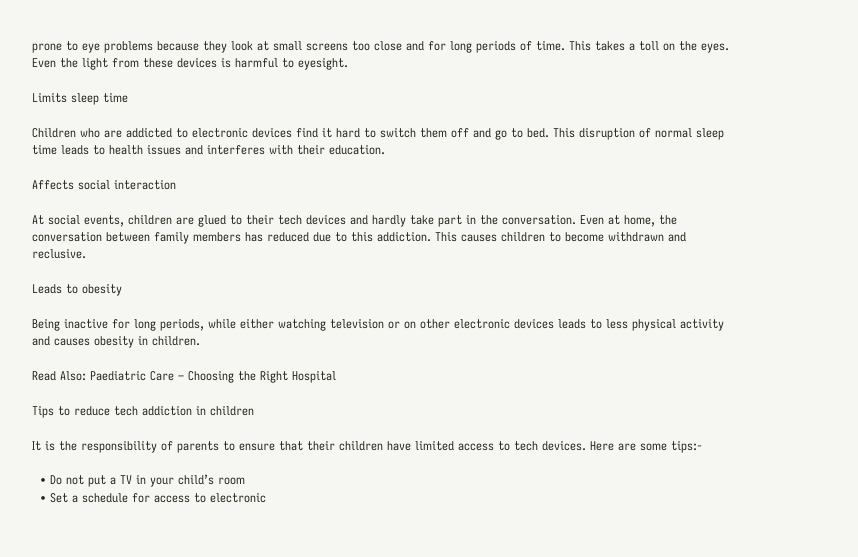prone to eye problems because they look at small screens too close and for long periods of time. This takes a toll on the eyes. Even the light from these devices is harmful to eyesight.

Limits sleep time

Children who are addicted to electronic devices find it hard to switch them off and go to bed. This disruption of normal sleep time leads to health issues and interferes with their education.

Affects social interaction

At social events, children are glued to their tech devices and hardly take part in the conversation. Even at home, the conversation between family members has reduced due to this addiction. This causes children to become withdrawn and reclusive.

Leads to obesity

Being inactive for long periods, while either watching television or on other electronic devices leads to less physical activity and causes obesity in children.

Read Also: Paediatric Care – Choosing the Right Hospital

Tips to reduce tech addiction in children

It is the responsibility of parents to ensure that their children have limited access to tech devices. Here are some tips:-

  • Do not put a TV in your child’s room
  • Set a schedule for access to electronic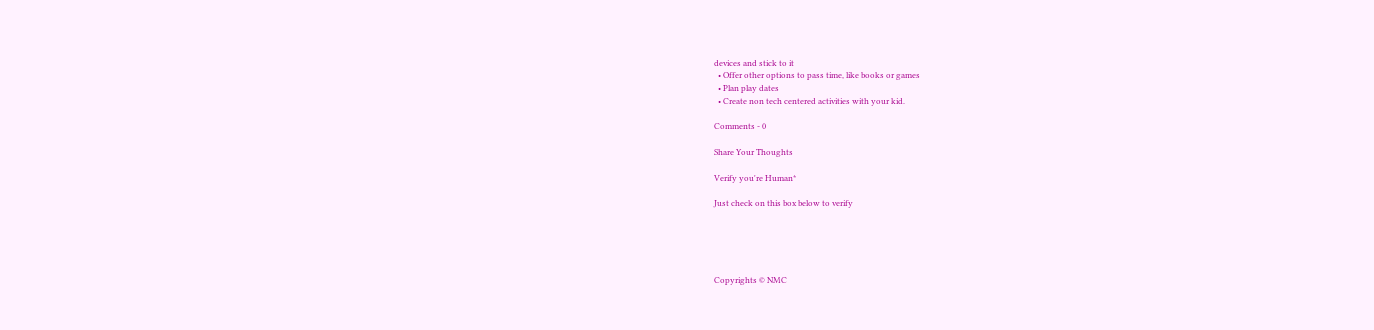devices and stick to it
  • Offer other options to pass time, like books or games
  • Plan play dates
  • Create non tech centered activities with your kid.

Comments - 0

Share Your Thoughts

Verify you're Human*

Just check on this box below to verify





Copyrights © NMC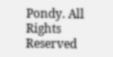Pondy. All Rights Reserved